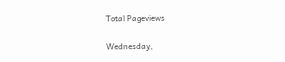Total Pageviews

Wednesday,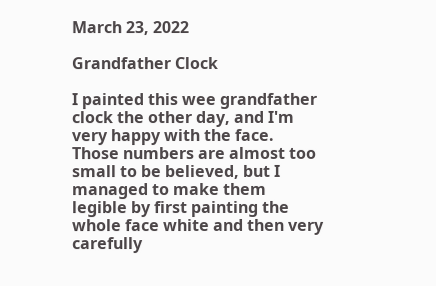March 23, 2022

Grandfather Clock

I painted this wee grandfather clock the other day, and I'm very happy with the face. Those numbers are almost too small to be believed, but I managed to make them legible by first painting the whole face white and then very carefully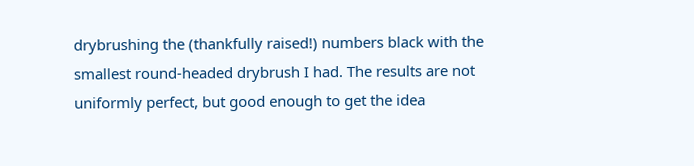drybrushing the (thankfully raised!) numbers black with the smallest round-headed drybrush I had. The results are not uniformly perfect, but good enough to get the idea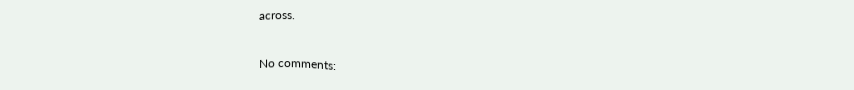across.

No comments: